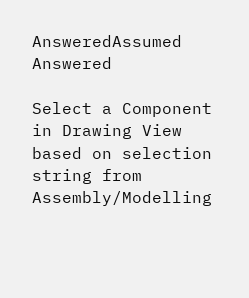AnsweredAssumed Answered

Select a Component in Drawing View based on selection string from Assembly/Modelling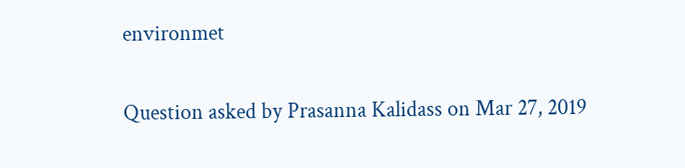environmet

Question asked by Prasanna Kalidass on Mar 27, 2019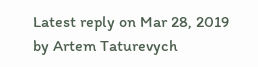Latest reply on Mar 28, 2019 by Artem Taturevych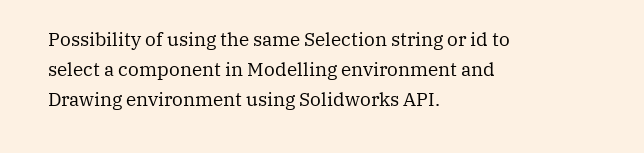Possibility of using the same Selection string or id to select a component in Modelling environment and Drawing environment using Solidworks API.